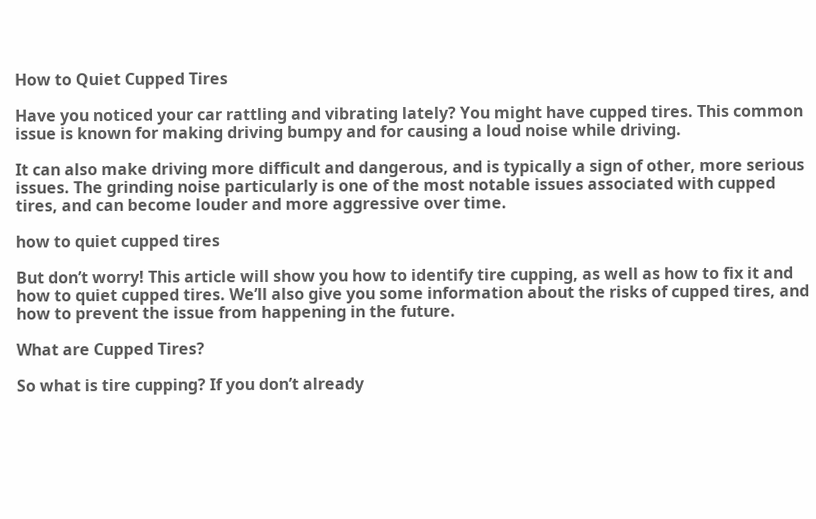How to Quiet Cupped Tires

Have you noticed your car rattling and vibrating lately? You might have cupped tires. This common issue is known for making driving bumpy and for causing a loud noise while driving.

It can also make driving more difficult and dangerous, and is typically a sign of other, more serious issues. The grinding noise particularly is one of the most notable issues associated with cupped tires, and can become louder and more aggressive over time.

how to quiet cupped tires

But don’t worry! This article will show you how to identify tire cupping, as well as how to fix it and how to quiet cupped tires. We’ll also give you some information about the risks of cupped tires, and how to prevent the issue from happening in the future.

What are Cupped Tires?

So what is tire cupping? If you don’t already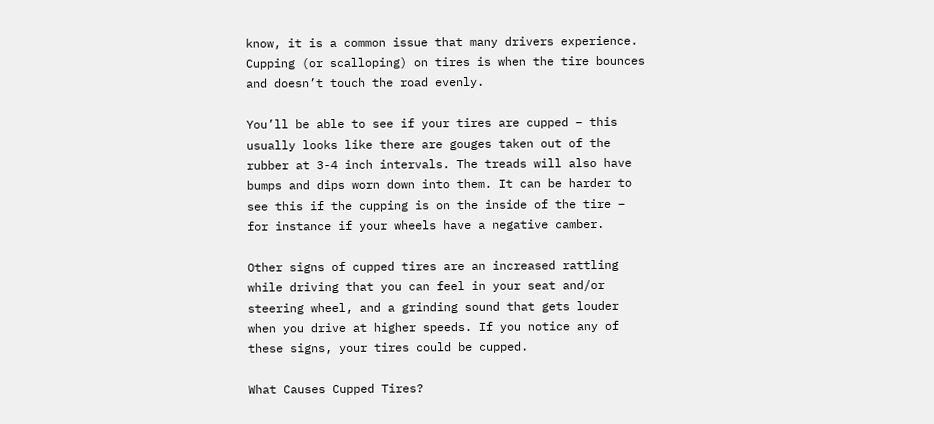know, it is a common issue that many drivers experience. Cupping (or scalloping) on tires is when the tire bounces and doesn’t touch the road evenly.

You’ll be able to see if your tires are cupped – this usually looks like there are gouges taken out of the rubber at 3-4 inch intervals. The treads will also have bumps and dips worn down into them. It can be harder to see this if the cupping is on the inside of the tire – for instance if your wheels have a negative camber.

Other signs of cupped tires are an increased rattling while driving that you can feel in your seat and/or steering wheel, and a grinding sound that gets louder when you drive at higher speeds. If you notice any of these signs, your tires could be cupped.

What Causes Cupped Tires?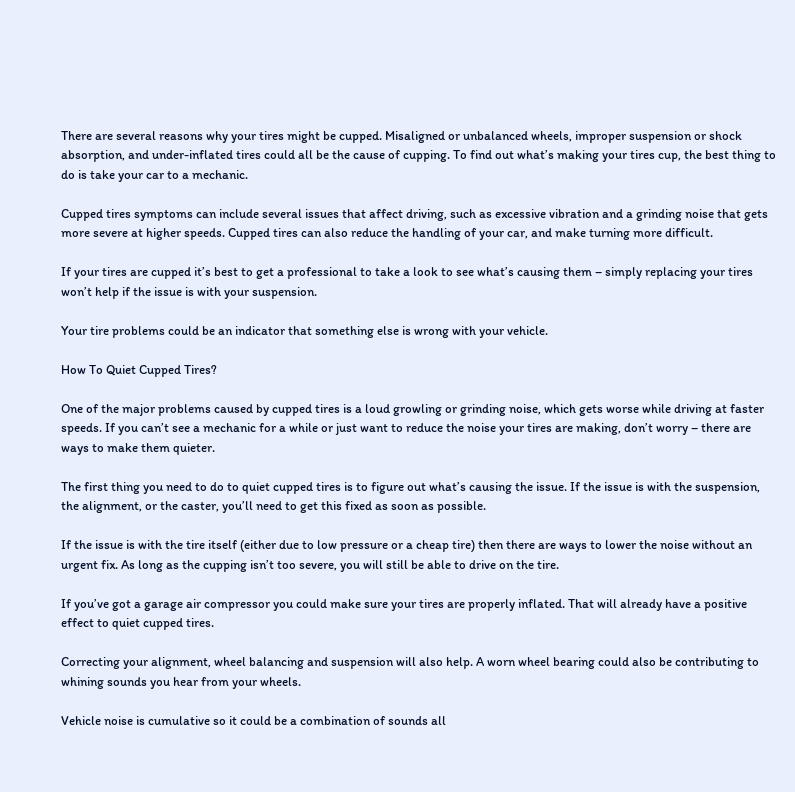There are several reasons why your tires might be cupped. Misaligned or unbalanced wheels, improper suspension or shock absorption, and under-inflated tires could all be the cause of cupping. To find out what’s making your tires cup, the best thing to do is take your car to a mechanic.

Cupped tires symptoms can include several issues that affect driving, such as excessive vibration and a grinding noise that gets more severe at higher speeds. Cupped tires can also reduce the handling of your car, and make turning more difficult.

If your tires are cupped it’s best to get a professional to take a look to see what’s causing them – simply replacing your tires won’t help if the issue is with your suspension.

Your tire problems could be an indicator that something else is wrong with your vehicle.

How To Quiet Cupped Tires?

One of the major problems caused by cupped tires is a loud growling or grinding noise, which gets worse while driving at faster speeds. If you can’t see a mechanic for a while or just want to reduce the noise your tires are making, don’t worry – there are ways to make them quieter.

The first thing you need to do to quiet cupped tires is to figure out what’s causing the issue. If the issue is with the suspension, the alignment, or the caster, you’ll need to get this fixed as soon as possible.

If the issue is with the tire itself (either due to low pressure or a cheap tire) then there are ways to lower the noise without an urgent fix. As long as the cupping isn’t too severe, you will still be able to drive on the tire.

If you’ve got a garage air compressor you could make sure your tires are properly inflated. That will already have a positive effect to quiet cupped tires.

Correcting your alignment, wheel balancing and suspension will also help. A worn wheel bearing could also be contributing to whining sounds you hear from your wheels.

Vehicle noise is cumulative so it could be a combination of sounds all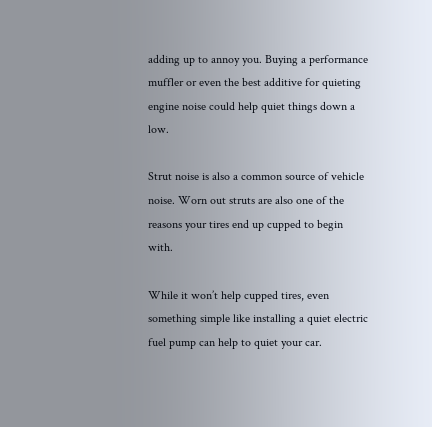adding up to annoy you. Buying a performance muffler or even the best additive for quieting engine noise could help quiet things down a low.

Strut noise is also a common source of vehicle noise. Worn out struts are also one of the reasons your tires end up cupped to begin with.

While it won’t help cupped tires, even something simple like installing a quiet electric fuel pump can help to quiet your car.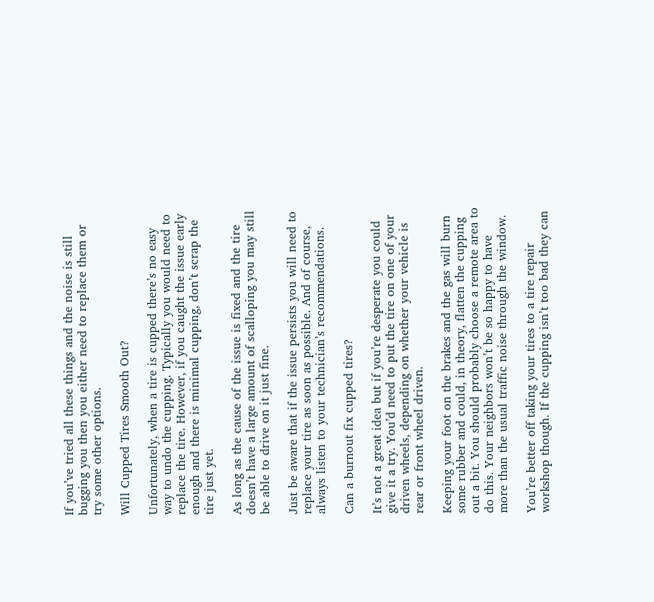If you’ve tried all these things and the noise is still bugging you then you either need to replace them or try some other options.

Will Cupped Tires Smooth Out?

Unfortunately, when a tire is cupped there’s no easy way to undo the cupping. Typically you would need to replace the tire. However, if you caught the issue early enough and there is minimal cupping, don’t scrap the tire just yet.

As long as the cause of the issue is fixed and the tire doesn’t have a large amount of scalloping you may still be able to drive on it just fine.

Just be aware that if the issue persists you will need to replace your tire as soon as possible. And of course, always listen to your technician’s recommendations.

Can a burnout fix cupped tires?

It’s not a great idea but if you’re desperate you could give it a try. You’d need to put the tire on one of your driven wheels, depending on whether your vehicle is rear or front wheel driven.

Keeping your foot on the brakes and the gas will burn some rubber and could, in theory, flatten the cupping out a bit. You should probably choose a remote area to do this. Your neighbors won’t be so happy to have more than the usual traffic noise through the window.

You’re better off taking your tires to a tire repair workshop though. If the cupping isn’t too bad they can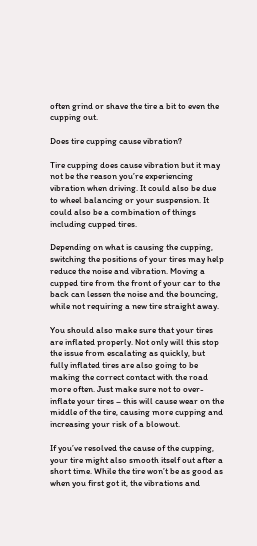often grind or shave the tire a bit to even the cupping out.

Does tire cupping cause vibration?

Tire cupping does cause vibration but it may not be the reason you’re experiencing vibration when driving. It could also be due to wheel balancing or your suspension. It could also be a combination of things including cupped tires.

Depending on what is causing the cupping, switching the positions of your tires may help reduce the noise and vibration. Moving a cupped tire from the front of your car to the back can lessen the noise and the bouncing, while not requiring a new tire straight away.

You should also make sure that your tires are inflated properly. Not only will this stop the issue from escalating as quickly, but fully inflated tires are also going to be making the correct contact with the road more often. Just make sure not to over-inflate your tires – this will cause wear on the middle of the tire, causing more cupping and increasing your risk of a blowout.

If you’ve resolved the cause of the cupping, your tire might also smooth itself out after a short time. While the tire won’t be as good as when you first got it, the vibrations and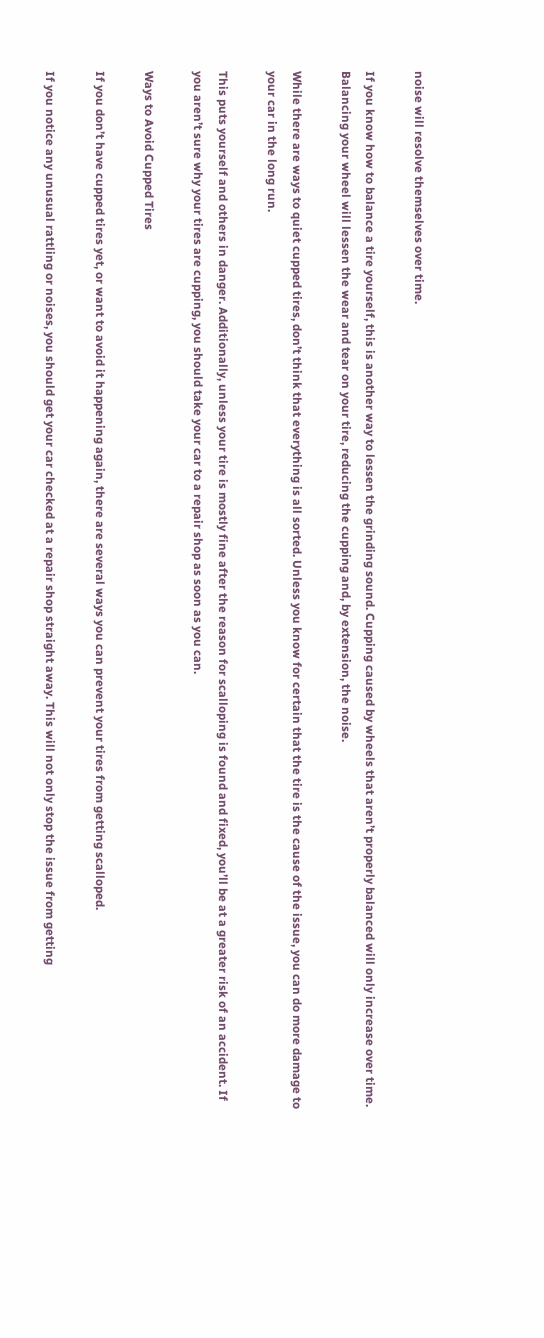noise will resolve themselves over time.

If you know how to balance a tire yourself, this is another way to lessen the grinding sound. Cupping caused by wheels that aren’t properly balanced will only increase over time. Balancing your wheel will lessen the wear and tear on your tire, reducing the cupping and, by extension, the noise.

While there are ways to quiet cupped tires, don’t think that everything is all sorted. Unless you know for certain that the tire is the cause of the issue, you can do more damage to your car in the long run.

This puts yourself and others in danger. Additionally, unless your tire is mostly fine after the reason for scalloping is found and fixed, you’ll be at a greater risk of an accident. If you aren’t sure why your tires are cupping, you should take your car to a repair shop as soon as you can.

Ways to Avoid Cupped Tires

If you don’t have cupped tires yet, or want to avoid it happening again, there are several ways you can prevent your tires from getting scalloped.

If you notice any unusual rattling or noises, you should get your car checked at a repair shop straight away. This will not only stop the issue from getting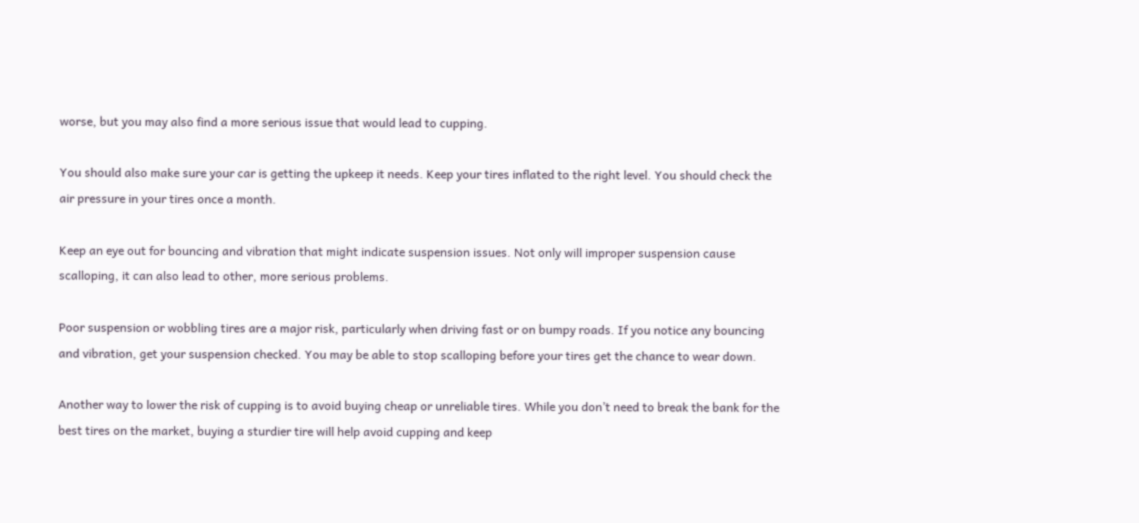worse, but you may also find a more serious issue that would lead to cupping.

You should also make sure your car is getting the upkeep it needs. Keep your tires inflated to the right level. You should check the air pressure in your tires once a month.

Keep an eye out for bouncing and vibration that might indicate suspension issues. Not only will improper suspension cause scalloping, it can also lead to other, more serious problems.

Poor suspension or wobbling tires are a major risk, particularly when driving fast or on bumpy roads. If you notice any bouncing and vibration, get your suspension checked. You may be able to stop scalloping before your tires get the chance to wear down.

Another way to lower the risk of cupping is to avoid buying cheap or unreliable tires. While you don’t need to break the bank for the best tires on the market, buying a sturdier tire will help avoid cupping and keep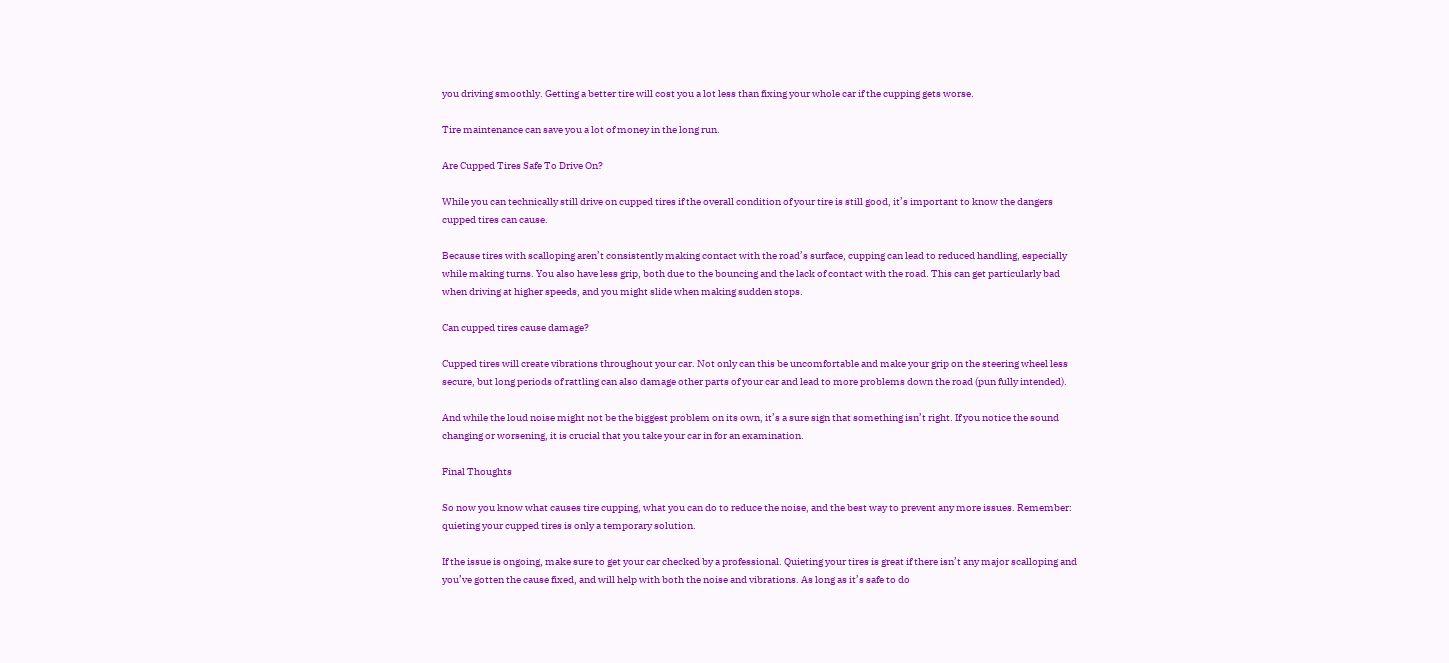you driving smoothly. Getting a better tire will cost you a lot less than fixing your whole car if the cupping gets worse.

Tire maintenance can save you a lot of money in the long run.

Are Cupped Tires Safe To Drive On?

While you can technically still drive on cupped tires if the overall condition of your tire is still good, it’s important to know the dangers cupped tires can cause.

Because tires with scalloping aren’t consistently making contact with the road’s surface, cupping can lead to reduced handling, especially while making turns. You also have less grip, both due to the bouncing and the lack of contact with the road. This can get particularly bad when driving at higher speeds, and you might slide when making sudden stops.

Can cupped tires cause damage?

Cupped tires will create vibrations throughout your car. Not only can this be uncomfortable and make your grip on the steering wheel less secure, but long periods of rattling can also damage other parts of your car and lead to more problems down the road (pun fully intended).

And while the loud noise might not be the biggest problem on its own, it’s a sure sign that something isn’t right. If you notice the sound changing or worsening, it is crucial that you take your car in for an examination.

Final Thoughts

So now you know what causes tire cupping, what you can do to reduce the noise, and the best way to prevent any more issues. Remember: quieting your cupped tires is only a temporary solution.

If the issue is ongoing, make sure to get your car checked by a professional. Quieting your tires is great if there isn’t any major scalloping and you’ve gotten the cause fixed, and will help with both the noise and vibrations. As long as it’s safe to do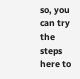so, you can try the steps here to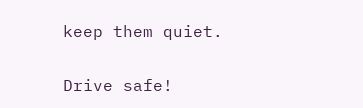keep them quiet.

Drive safe!